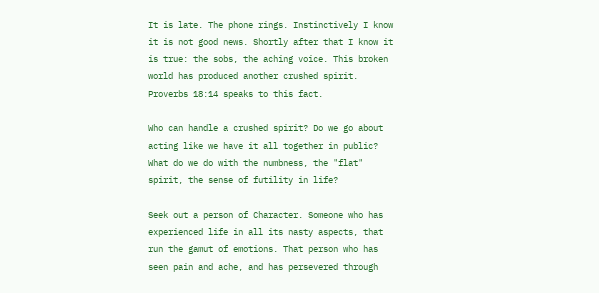It is late. The phone rings. Instinctively I know it is not good news. Shortly after that I know it is true: the sobs, the aching voice. This broken world has produced another crushed spirit. Proverbs 18:14 speaks to this fact.

Who can handle a crushed spirit? Do we go about acting like we have it all together in public? What do we do with the numbness, the "flat" spirit, the sense of futility in life?

Seek out a person of Character. Someone who has experienced life in all its nasty aspects, that run the gamut of emotions. That person who has seen pain and ache, and has persevered through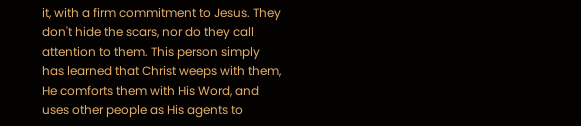it, with a firm commitment to Jesus. They don't hide the scars, nor do they call attention to them. This person simply has learned that Christ weeps with them, He comforts them with His Word, and uses other people as His agents to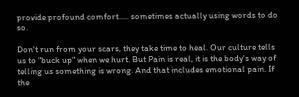provide profound comfort..... sometimes actually using words to do so.

Don't run from your scars, they take time to heal. Our culture tells us to "buck up" when we hurt. But Pain is real, it is the body's way of telling us something is wrong. And that includes emotional pain. If the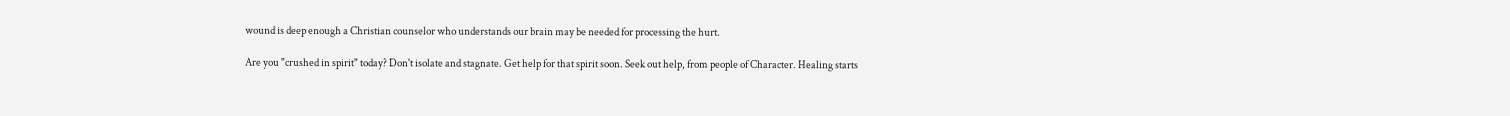wound is deep enough a Christian counselor who understands our brain may be needed for processing the hurt.

Are you "crushed in spirit" today? Don't isolate and stagnate. Get help for that spirit soon. Seek out help, from people of Character. Healing starts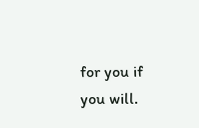for you if you will.